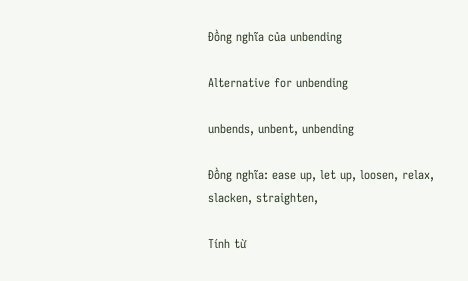Đồng nghĩa của unbending

Alternative for unbending

unbends, unbent, unbending

Đồng nghĩa: ease up, let up, loosen, relax, slacken, straighten,

Tính từ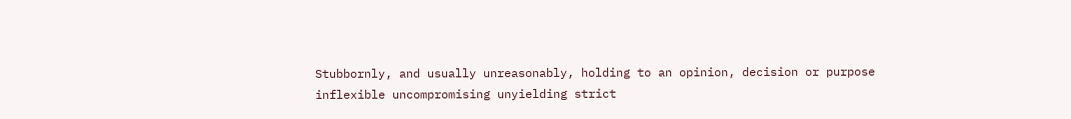Stubbornly, and usually unreasonably, holding to an opinion, decision or purpose
inflexible uncompromising unyielding strict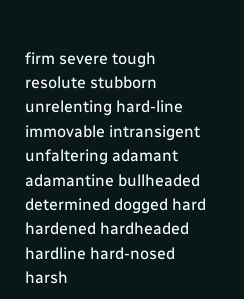firm severe tough resolute stubborn unrelenting hard-line immovable intransigent unfaltering adamant adamantine bullheaded determined dogged hard hardened hardheaded hardline hard-nosed harsh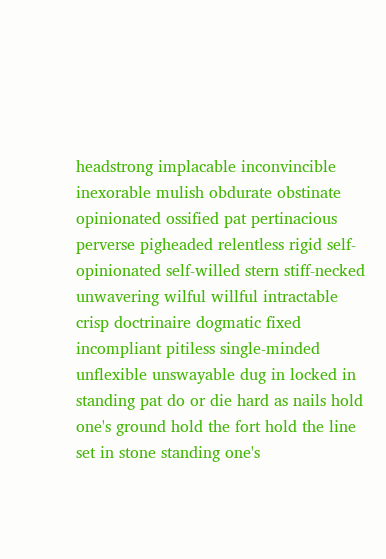headstrong implacable inconvincible inexorable mulish obdurate obstinate opinionated ossified pat pertinacious perverse pigheaded relentless rigid self-opinionated self-willed stern stiff-necked unwavering wilful willful intractable crisp doctrinaire dogmatic fixed incompliant pitiless single-minded unflexible unswayable dug in locked in standing pat do or die hard as nails hold one's ground hold the fort hold the line set in stone standing one's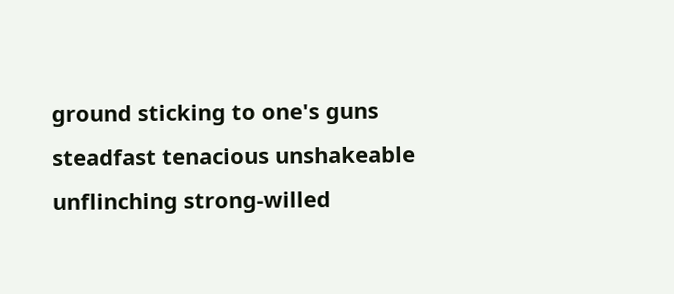ground sticking to one's guns steadfast tenacious unshakeable unflinching strong-willed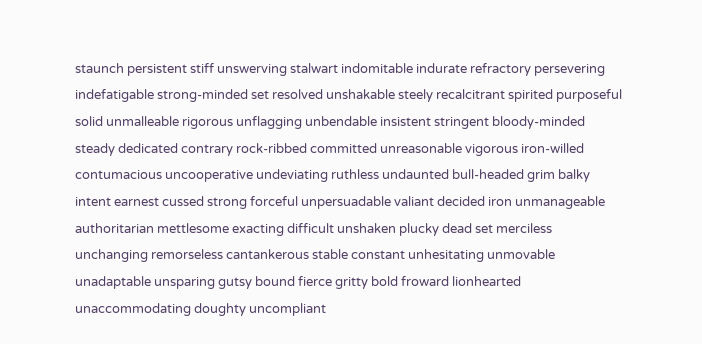staunch persistent stiff unswerving stalwart indomitable indurate refractory persevering indefatigable strong-minded set resolved unshakable steely recalcitrant spirited purposeful solid unmalleable rigorous unflagging unbendable insistent stringent bloody-minded steady dedicated contrary rock-ribbed committed unreasonable vigorous iron-willed contumacious uncooperative undeviating ruthless undaunted bull-headed grim balky intent earnest cussed strong forceful unpersuadable valiant decided iron unmanageable authoritarian mettlesome exacting difficult unshaken plucky dead set merciless unchanging remorseless cantankerous stable constant unhesitating unmovable unadaptable unsparing gutsy bound fierce gritty bold froward lionhearted unaccommodating doughty uncompliant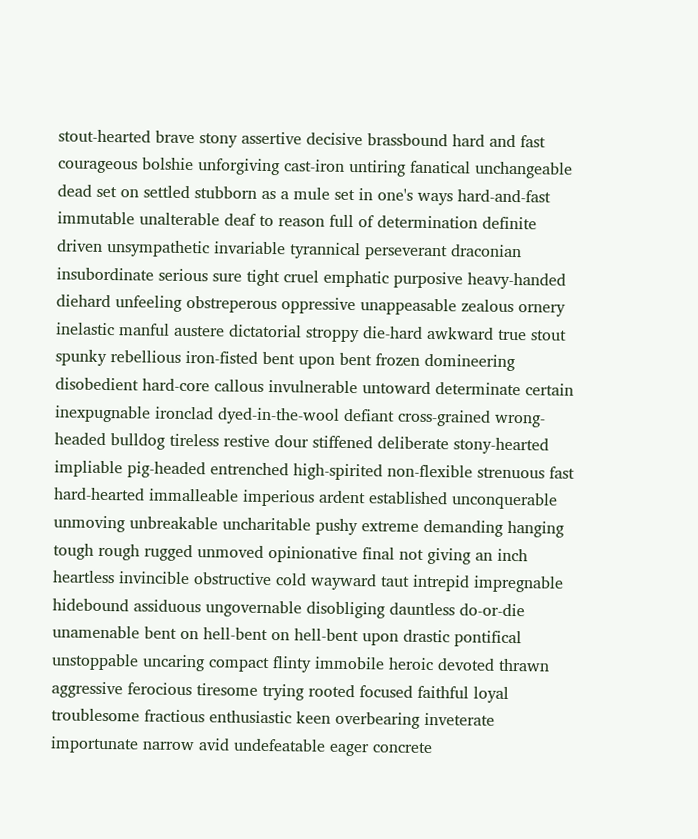stout-hearted brave stony assertive decisive brassbound hard and fast courageous bolshie unforgiving cast-iron untiring fanatical unchangeable dead set on settled stubborn as a mule set in one's ways hard-and-fast immutable unalterable deaf to reason full of determination definite driven unsympathetic invariable tyrannical perseverant draconian insubordinate serious sure tight cruel emphatic purposive heavy-handed diehard unfeeling obstreperous oppressive unappeasable zealous ornery inelastic manful austere dictatorial stroppy die-hard awkward true stout spunky rebellious iron-fisted bent upon bent frozen domineering disobedient hard-core callous invulnerable untoward determinate certain inexpugnable ironclad dyed-in-the-wool defiant cross-grained wrong-headed bulldog tireless restive dour stiffened deliberate stony-hearted impliable pig-headed entrenched high-spirited non-flexible strenuous fast hard-hearted immalleable imperious ardent established unconquerable unmoving unbreakable uncharitable pushy extreme demanding hanging tough rough rugged unmoved opinionative final not giving an inch heartless invincible obstructive cold wayward taut intrepid impregnable hidebound assiduous ungovernable disobliging dauntless do-or-die unamenable bent on hell-bent on hell-bent upon drastic pontifical unstoppable uncaring compact flinty immobile heroic devoted thrawn aggressive ferocious tiresome trying rooted focused faithful loyal troublesome fractious enthusiastic keen overbearing inveterate importunate narrow avid undefeatable eager concrete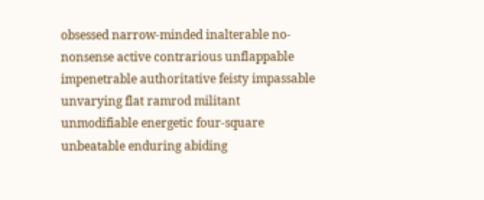obsessed narrow-minded inalterable no-nonsense active contrarious unflappable impenetrable authoritative feisty impassable unvarying flat ramrod militant unmodifiable energetic four-square unbeatable enduring abiding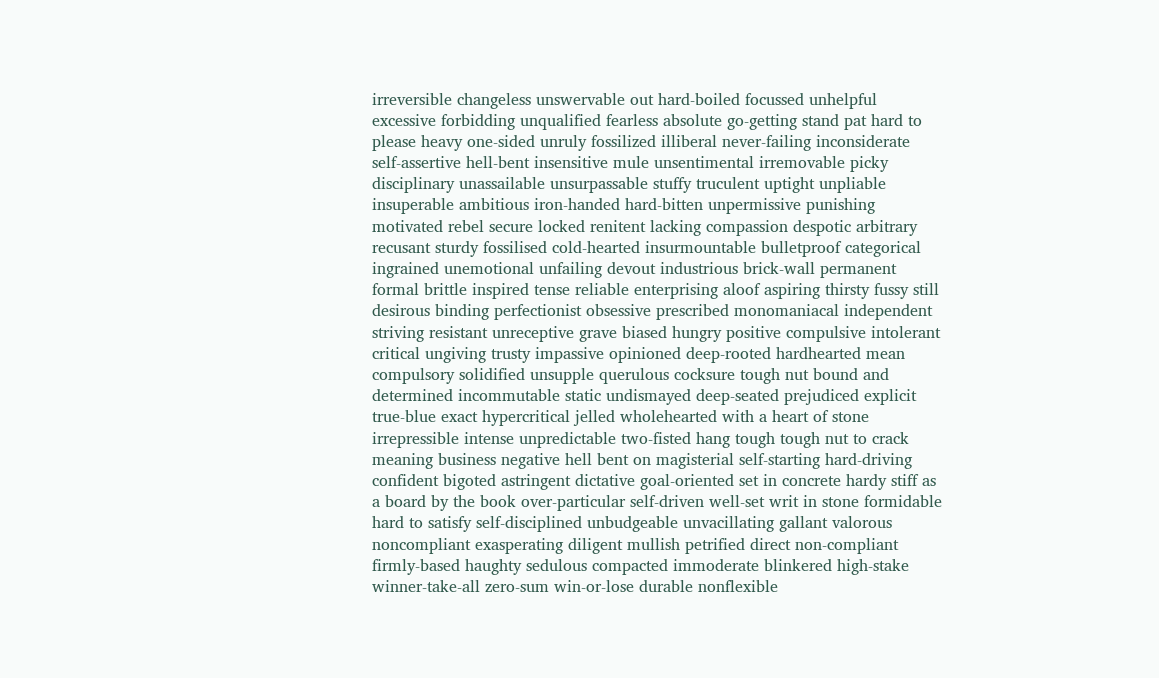irreversible changeless unswervable out hard-boiled focussed unhelpful excessive forbidding unqualified fearless absolute go-getting stand pat hard to please heavy one-sided unruly fossilized illiberal never-failing inconsiderate self-assertive hell-bent insensitive mule unsentimental irremovable picky disciplinary unassailable unsurpassable stuffy truculent uptight unpliable insuperable ambitious iron-handed hard-bitten unpermissive punishing motivated rebel secure locked renitent lacking compassion despotic arbitrary recusant sturdy fossilised cold-hearted insurmountable bulletproof categorical ingrained unemotional unfailing devout industrious brick-wall permanent formal brittle inspired tense reliable enterprising aloof aspiring thirsty fussy still desirous binding perfectionist obsessive prescribed monomaniacal independent striving resistant unreceptive grave biased hungry positive compulsive intolerant critical ungiving trusty impassive opinioned deep-rooted hardhearted mean compulsory solidified unsupple querulous cocksure tough nut bound and determined incommutable static undismayed deep-seated prejudiced explicit true-blue exact hypercritical jelled wholehearted with a heart of stone irrepressible intense unpredictable two-fisted hang tough tough nut to crack meaning business negative hell bent on magisterial self-starting hard-driving confident bigoted astringent dictative goal-oriented set in concrete hardy stiff as a board by the book over-particular self-driven well-set writ in stone formidable hard to satisfy self-disciplined unbudgeable unvacillating gallant valorous noncompliant exasperating diligent mullish petrified direct non-compliant firmly-based haughty sedulous compacted immoderate blinkered high-stake winner-take-all zero-sum win-or-lose durable nonflexible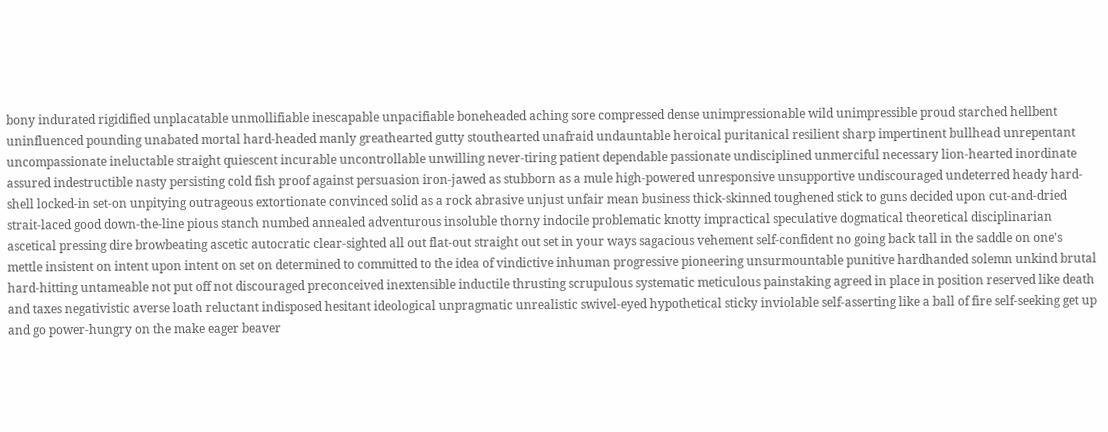bony indurated rigidified unplacatable unmollifiable inescapable unpacifiable boneheaded aching sore compressed dense unimpressionable wild unimpressible proud starched hellbent uninfluenced pounding unabated mortal hard-headed manly greathearted gutty stouthearted unafraid undauntable heroical puritanical resilient sharp impertinent bullhead unrepentant uncompassionate ineluctable straight quiescent incurable uncontrollable unwilling never-tiring patient dependable passionate undisciplined unmerciful necessary lion-hearted inordinate assured indestructible nasty persisting cold fish proof against persuasion iron-jawed as stubborn as a mule high-powered unresponsive unsupportive undiscouraged undeterred heady hard-shell locked-in set-on unpitying outrageous extortionate convinced solid as a rock abrasive unjust unfair mean business thick-skinned toughened stick to guns decided upon cut-and-dried strait-laced good down-the-line pious stanch numbed annealed adventurous insoluble thorny indocile problematic knotty impractical speculative dogmatical theoretical disciplinarian ascetical pressing dire browbeating ascetic autocratic clear-sighted all out flat-out straight out set in your ways sagacious vehement self-confident no going back tall in the saddle on one's mettle insistent on intent upon intent on set on determined to committed to the idea of vindictive inhuman progressive pioneering unsurmountable punitive hardhanded solemn unkind brutal hard-hitting untameable not put off not discouraged preconceived inextensible inductile thrusting scrupulous systematic meticulous painstaking agreed in place in position reserved like death and taxes negativistic averse loath reluctant indisposed hesitant ideological unpragmatic unrealistic swivel-eyed hypothetical sticky inviolable self-asserting like a ball of fire self-seeking get up and go power-hungry on the make eager beaver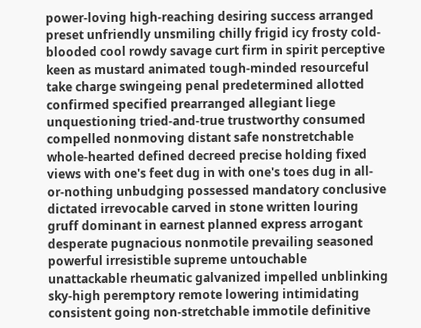power-loving high-reaching desiring success arranged preset unfriendly unsmiling chilly frigid icy frosty cold-blooded cool rowdy savage curt firm in spirit perceptive keen as mustard animated tough-minded resourceful take charge swingeing penal predetermined allotted confirmed specified prearranged allegiant liege unquestioning tried-and-true trustworthy consumed compelled nonmoving distant safe nonstretchable whole-hearted defined decreed precise holding fixed views with one's feet dug in with one's toes dug in all-or-nothing unbudging possessed mandatory conclusive dictated irrevocable carved in stone written louring gruff dominant in earnest planned express arrogant desperate pugnacious nonmotile prevailing seasoned powerful irresistible supreme untouchable unattackable rheumatic galvanized impelled unblinking sky-high peremptory remote lowering intimidating consistent going non-stretchable immotile definitive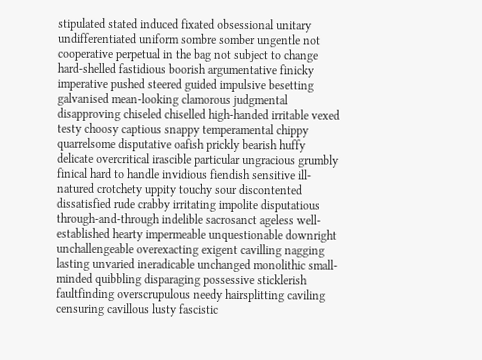stipulated stated induced fixated obsessional unitary undifferentiated uniform sombre somber ungentle not cooperative perpetual in the bag not subject to change hard-shelled fastidious boorish argumentative finicky imperative pushed steered guided impulsive besetting galvanised mean-looking clamorous judgmental disapproving chiseled chiselled high-handed irritable vexed testy choosy captious snappy temperamental chippy quarrelsome disputative oafish prickly bearish huffy delicate overcritical irascible particular ungracious grumbly finical hard to handle invidious fiendish sensitive ill-natured crotchety uppity touchy sour discontented dissatisfied rude crabby irritating impolite disputatious through-and-through indelible sacrosanct ageless well-established hearty impermeable unquestionable downright unchallengeable overexacting exigent cavilling nagging lasting unvaried ineradicable unchanged monolithic small-minded quibbling disparaging possessive sticklerish faultfinding overscrupulous needy hairsplitting caviling censuring cavillous lusty fascistic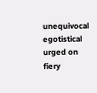unequivocal egotistical urged on fiery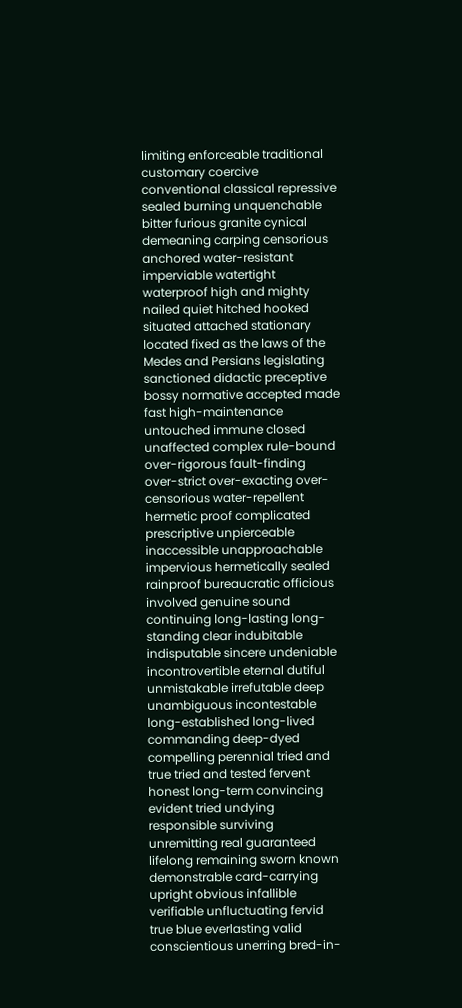limiting enforceable traditional customary coercive conventional classical repressive sealed burning unquenchable bitter furious granite cynical demeaning carping censorious anchored water-resistant imperviable watertight waterproof high and mighty nailed quiet hitched hooked situated attached stationary located fixed as the laws of the Medes and Persians legislating sanctioned didactic preceptive bossy normative accepted made fast high-maintenance untouched immune closed unaffected complex rule-bound over-rigorous fault-finding over-strict over-exacting over-censorious water-repellent hermetic proof complicated prescriptive unpierceable inaccessible unapproachable impervious hermetically sealed rainproof bureaucratic officious involved genuine sound continuing long-lasting long-standing clear indubitable indisputable sincere undeniable incontrovertible eternal dutiful unmistakable irrefutable deep unambiguous incontestable long-established long-lived commanding deep-dyed compelling perennial tried and true tried and tested fervent honest long-term convincing evident tried undying responsible surviving unremitting real guaranteed lifelong remaining sworn known demonstrable card-carrying upright obvious infallible verifiable unfluctuating fervid true blue everlasting valid conscientious unerring bred-in-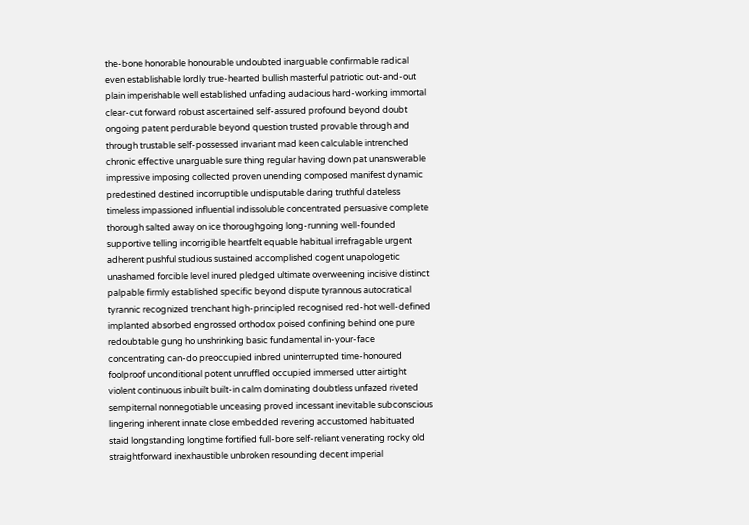the-bone honorable honourable undoubted inarguable confirmable radical even establishable lordly true-hearted bullish masterful patriotic out-and-out plain imperishable well established unfading audacious hard-working immortal clear-cut forward robust ascertained self-assured profound beyond doubt ongoing patent perdurable beyond question trusted provable through and through trustable self-possessed invariant mad keen calculable intrenched chronic effective unarguable sure thing regular having down pat unanswerable impressive imposing collected proven unending composed manifest dynamic predestined destined incorruptible undisputable daring truthful dateless timeless impassioned influential indissoluble concentrated persuasive complete thorough salted away on ice thoroughgoing long-running well-founded supportive telling incorrigible heartfelt equable habitual irrefragable urgent adherent pushful studious sustained accomplished cogent unapologetic unashamed forcible level inured pledged ultimate overweening incisive distinct palpable firmly established specific beyond dispute tyrannous autocratical tyrannic recognized trenchant high-principled recognised red-hot well-defined implanted absorbed engrossed orthodox poised confining behind one pure redoubtable gung ho unshrinking basic fundamental in-your-face concentrating can-do preoccupied inbred uninterrupted time-honoured foolproof unconditional potent unruffled occupied immersed utter airtight violent continuous inbuilt built-in calm dominating doubtless unfazed riveted sempiternal nonnegotiable unceasing proved incessant inevitable subconscious lingering inherent innate close embedded revering accustomed habituated staid longstanding longtime fortified full-bore self-reliant venerating rocky old straightforward inexhaustible unbroken resounding decent imperial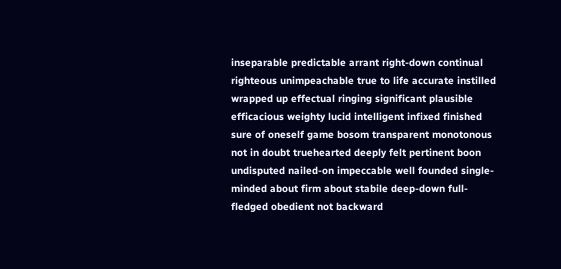inseparable predictable arrant right-down continual righteous unimpeachable true to life accurate instilled wrapped up effectual ringing significant plausible efficacious weighty lucid intelligent infixed finished sure of oneself game bosom transparent monotonous not in doubt truehearted deeply felt pertinent boon undisputed nailed-on impeccable well founded single-minded about firm about stabile deep-down full-fledged obedient not backward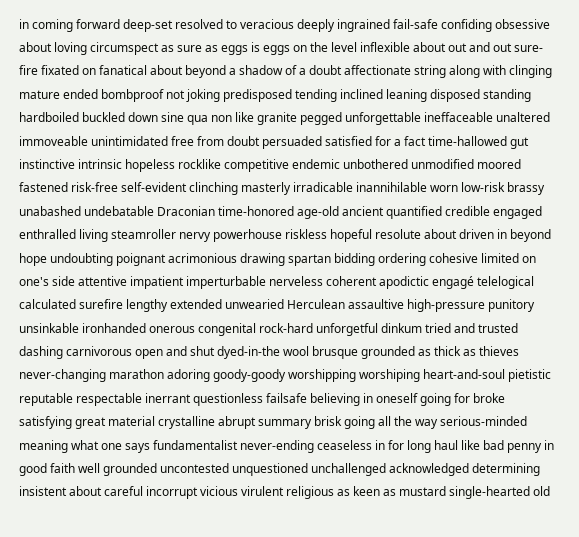in coming forward deep-set resolved to veracious deeply ingrained fail-safe confiding obsessive about loving circumspect as sure as eggs is eggs on the level inflexible about out and out sure-fire fixated on fanatical about beyond a shadow of a doubt affectionate string along with clinging mature ended bombproof not joking predisposed tending inclined leaning disposed standing hardboiled buckled down sine qua non like granite pegged unforgettable ineffaceable unaltered immoveable unintimidated free from doubt persuaded satisfied for a fact time-hallowed gut instinctive intrinsic hopeless rocklike competitive endemic unbothered unmodified moored fastened risk-free self-evident clinching masterly irradicable inannihilable worn low-risk brassy unabashed undebatable Draconian time-honored age-old ancient quantified credible engaged enthralled living steamroller nervy powerhouse riskless hopeful resolute about driven in beyond hope undoubting poignant acrimonious drawing spartan bidding ordering cohesive limited on one's side attentive impatient imperturbable nerveless coherent apodictic engagé telelogical calculated surefire lengthy extended unwearied Herculean assaultive high-pressure punitory unsinkable ironhanded onerous congenital rock-hard unforgetful dinkum tried and trusted dashing carnivorous open and shut dyed-in-the wool brusque grounded as thick as thieves never-changing marathon adoring goody-goody worshipping worshiping heart-and-soul pietistic reputable respectable inerrant questionless failsafe believing in oneself going for broke satisfying great material crystalline abrupt summary brisk going all the way serious-minded meaning what one says fundamentalist never-ending ceaseless in for long haul like bad penny in good faith well grounded uncontested unquestioned unchallenged acknowledged determining insistent about careful incorrupt vicious virulent religious as keen as mustard single-hearted old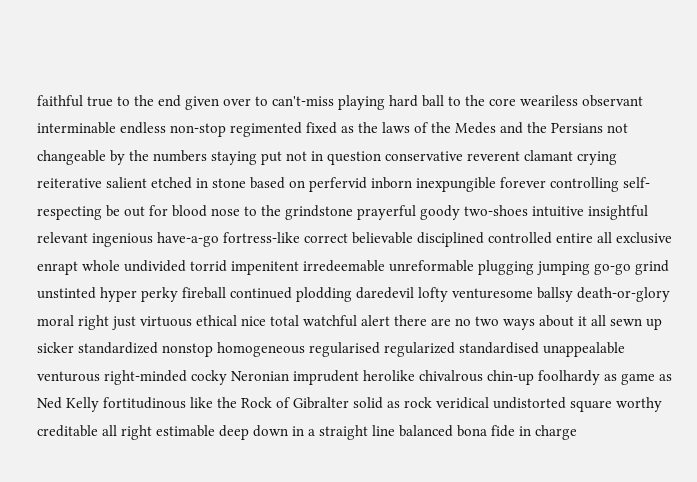faithful true to the end given over to can't-miss playing hard ball to the core weariless observant interminable endless non-stop regimented fixed as the laws of the Medes and the Persians not changeable by the numbers staying put not in question conservative reverent clamant crying reiterative salient etched in stone based on perfervid inborn inexpungible forever controlling self-respecting be out for blood nose to the grindstone prayerful goody two-shoes intuitive insightful relevant ingenious have-a-go fortress-like correct believable disciplined controlled entire all exclusive enrapt whole undivided torrid impenitent irredeemable unreformable plugging jumping go-go grind unstinted hyper perky fireball continued plodding daredevil lofty venturesome ballsy death-or-glory moral right just virtuous ethical nice total watchful alert there are no two ways about it all sewn up sicker standardized nonstop homogeneous regularised regularized standardised unappealable venturous right-minded cocky Neronian imprudent herolike chivalrous chin-up foolhardy as game as Ned Kelly fortitudinous like the Rock of Gibralter solid as rock veridical undistorted square worthy creditable all right estimable deep down in a straight line balanced bona fide in charge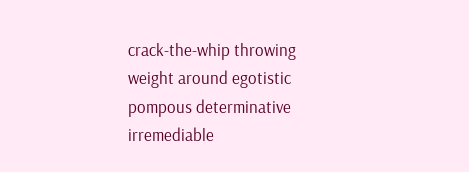crack-the-whip throwing weight around egotistic pompous determinative irremediable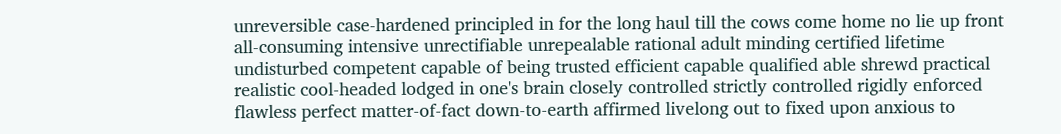unreversible case-hardened principled in for the long haul till the cows come home no lie up front all-consuming intensive unrectifiable unrepealable rational adult minding certified lifetime undisturbed competent capable of being trusted efficient capable qualified able shrewd practical realistic cool-headed lodged in one's brain closely controlled strictly controlled rigidly enforced flawless perfect matter-of-fact down-to-earth affirmed livelong out to fixed upon anxious to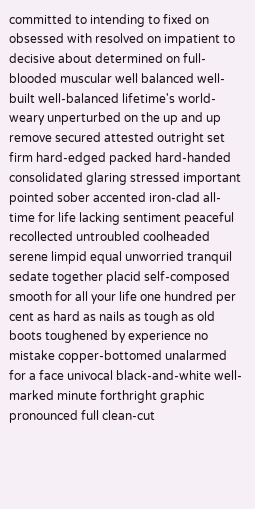committed to intending to fixed on obsessed with resolved on impatient to decisive about determined on full-blooded muscular well balanced well-built well-balanced lifetime's world-weary unperturbed on the up and up remove secured attested outright set firm hard-edged packed hard-handed consolidated glaring stressed important pointed sober accented iron-clad all-time for life lacking sentiment peaceful recollected untroubled coolheaded serene limpid equal unworried tranquil sedate together placid self-composed smooth for all your life one hundred per cent as hard as nails as tough as old boots toughened by experience no mistake copper-bottomed unalarmed for a face univocal black-and-white well-marked minute forthright graphic pronounced full clean-cut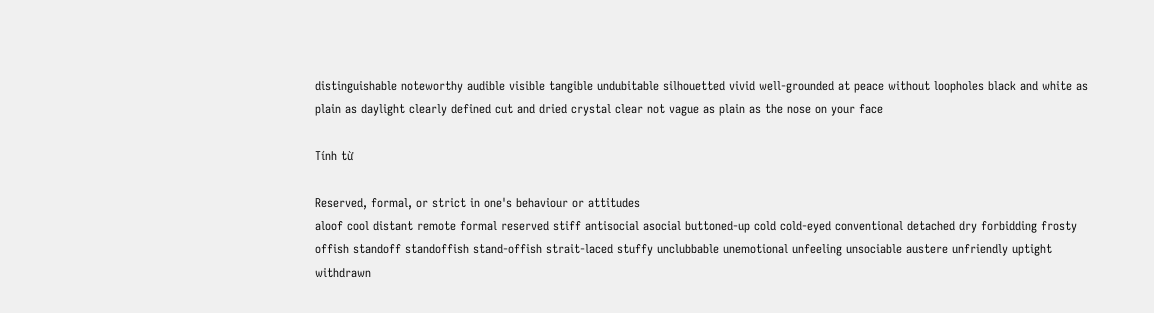distinguishable noteworthy audible visible tangible undubitable silhouetted vivid well-grounded at peace without loopholes black and white as plain as daylight clearly defined cut and dried crystal clear not vague as plain as the nose on your face

Tính từ

Reserved, formal, or strict in one's behaviour or attitudes
aloof cool distant remote formal reserved stiff antisocial asocial buttoned-up cold cold-eyed conventional detached dry forbidding frosty offish standoff standoffish stand-offish strait-laced stuffy unclubbable unemotional unfeeling unsociable austere unfriendly uptight withdrawn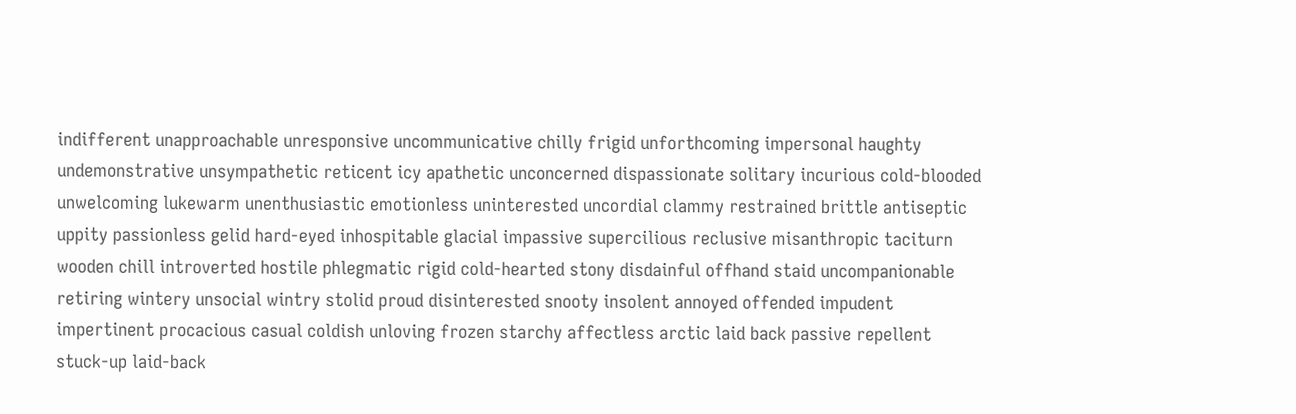indifferent unapproachable unresponsive uncommunicative chilly frigid unforthcoming impersonal haughty undemonstrative unsympathetic reticent icy apathetic unconcerned dispassionate solitary incurious cold-blooded unwelcoming lukewarm unenthusiastic emotionless uninterested uncordial clammy restrained brittle antiseptic uppity passionless gelid hard-eyed inhospitable glacial impassive supercilious reclusive misanthropic taciturn wooden chill introverted hostile phlegmatic rigid cold-hearted stony disdainful offhand staid uncompanionable retiring wintery unsocial wintry stolid proud disinterested snooty insolent annoyed offended impudent impertinent procacious casual coldish unloving frozen starchy affectless arctic laid back passive repellent stuck-up laid-back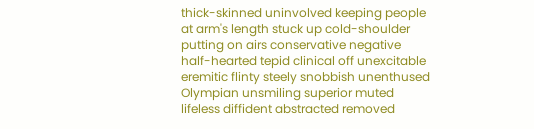thick-skinned uninvolved keeping people at arm's length stuck up cold-shoulder putting on airs conservative negative half-hearted tepid clinical off unexcitable eremitic flinty steely snobbish unenthused Olympian unsmiling superior muted lifeless diffident abstracted removed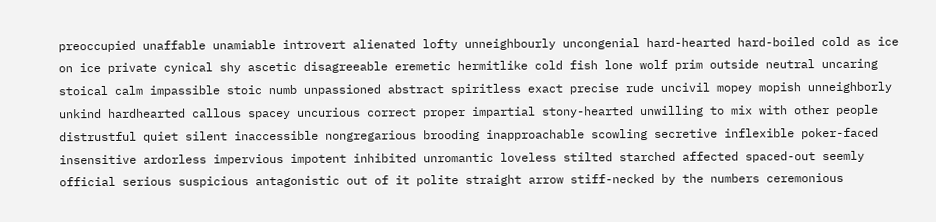preoccupied unaffable unamiable introvert alienated lofty unneighbourly uncongenial hard-hearted hard-boiled cold as ice on ice private cynical shy ascetic disagreeable eremetic hermitlike cold fish lone wolf prim outside neutral uncaring stoical calm impassible stoic numb unpassioned abstract spiritless exact precise rude uncivil mopey mopish unneighborly unkind hardhearted callous spacey uncurious correct proper impartial stony-hearted unwilling to mix with other people distrustful quiet silent inaccessible nongregarious brooding inapproachable scowling secretive inflexible poker-faced insensitive ardorless impervious impotent inhibited unromantic loveless stilted starched affected spaced-out seemly official serious suspicious antagonistic out of it polite straight arrow stiff-necked by the numbers ceremonious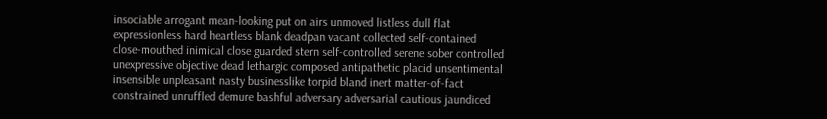insociable arrogant mean-looking put on airs unmoved listless dull flat expressionless hard heartless blank deadpan vacant collected self-contained close-mouthed inimical close guarded stern self-controlled serene sober controlled unexpressive objective dead lethargic composed antipathetic placid unsentimental insensible unpleasant nasty businesslike torpid bland inert matter-of-fact constrained unruffled demure bashful adversary adversarial cautious jaundiced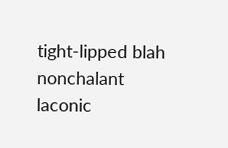tight-lipped blah nonchalant laconic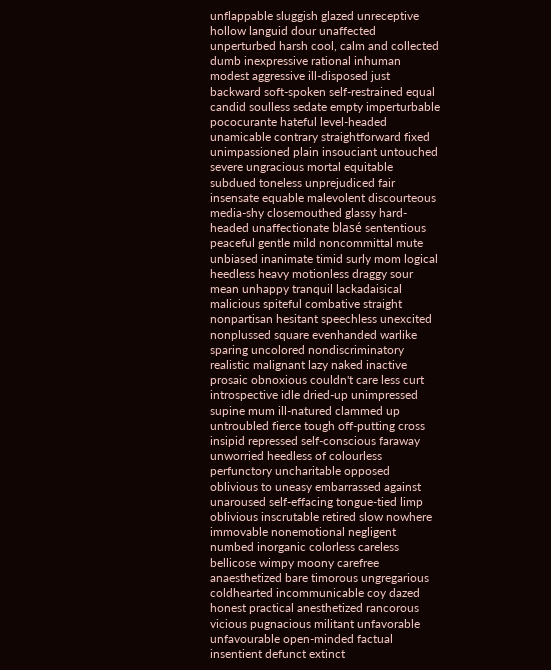unflappable sluggish glazed unreceptive hollow languid dour unaffected unperturbed harsh cool, calm and collected dumb inexpressive rational inhuman modest aggressive ill-disposed just backward soft-spoken self-restrained equal candid soulless sedate empty imperturbable pococurante hateful level-headed unamicable contrary straightforward fixed unimpassioned plain insouciant untouched severe ungracious mortal equitable subdued toneless unprejudiced fair insensate equable malevolent discourteous media-shy closemouthed glassy hard-headed unaffectionate blasé sententious peaceful gentle mild noncommittal mute unbiased inanimate timid surly mom logical heedless heavy motionless draggy sour mean unhappy tranquil lackadaisical malicious spiteful combative straight nonpartisan hesitant speechless unexcited nonplussed square evenhanded warlike sparing uncolored nondiscriminatory realistic malignant lazy naked inactive prosaic obnoxious couldn't care less curt introspective idle dried-up unimpressed supine mum ill-natured clammed up untroubled fierce tough off-putting cross insipid repressed self-conscious faraway unworried heedless of colourless perfunctory uncharitable opposed oblivious to uneasy embarrassed against unaroused self-effacing tongue-tied limp oblivious inscrutable retired slow nowhere immovable nonemotional negligent numbed inorganic colorless careless bellicose wimpy moony carefree anaesthetized bare timorous ungregarious coldhearted incommunicable coy dazed honest practical anesthetized rancorous vicious pugnacious militant unfavorable unfavourable open-minded factual insentient defunct extinct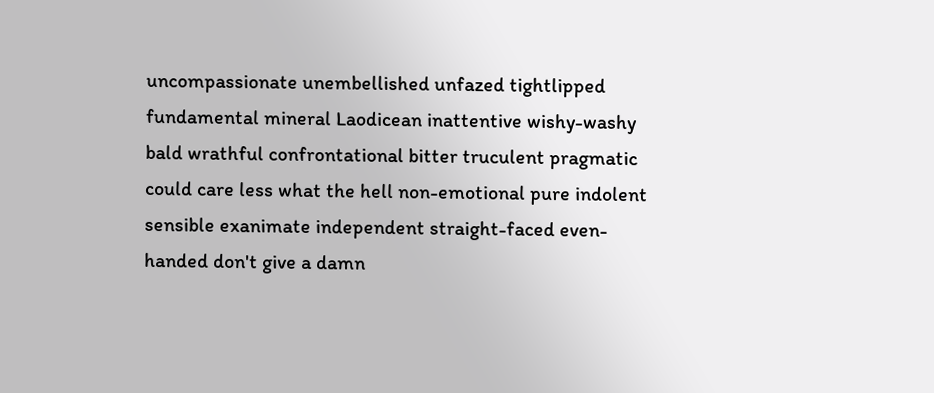uncompassionate unembellished unfazed tightlipped fundamental mineral Laodicean inattentive wishy-washy bald wrathful confrontational bitter truculent pragmatic could care less what the hell non-emotional pure indolent sensible exanimate independent straight-faced even-handed don't give a damn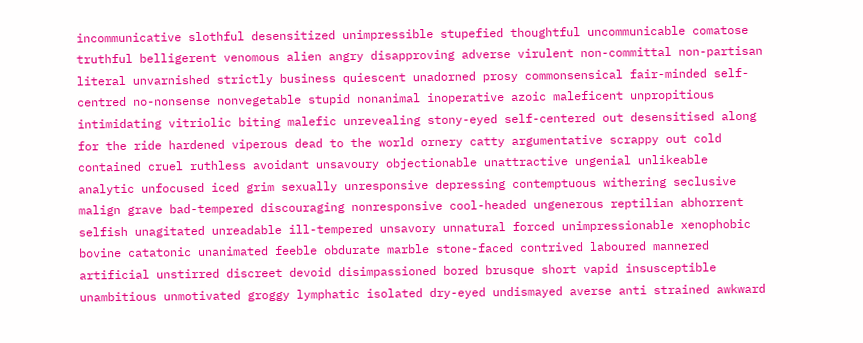incommunicative slothful desensitized unimpressible stupefied thoughtful uncommunicable comatose truthful belligerent venomous alien angry disapproving adverse virulent non-committal non-partisan literal unvarnished strictly business quiescent unadorned prosy commonsensical fair-minded self-centred no-nonsense nonvegetable stupid nonanimal inoperative azoic maleficent unpropitious intimidating vitriolic biting malefic unrevealing stony-eyed self-centered out desensitised along for the ride hardened viperous dead to the world ornery catty argumentative scrappy out cold contained cruel ruthless avoidant unsavoury objectionable unattractive ungenial unlikeable analytic unfocused iced grim sexually unresponsive depressing contemptuous withering seclusive malign grave bad-tempered discouraging nonresponsive cool-headed ungenerous reptilian abhorrent selfish unagitated unreadable ill-tempered unsavory unnatural forced unimpressionable xenophobic bovine catatonic unanimated feeble obdurate marble stone-faced contrived laboured mannered artificial unstirred discreet devoid disimpassioned bored brusque short vapid insusceptible unambitious unmotivated groggy lymphatic isolated dry-eyed undismayed averse anti strained awkward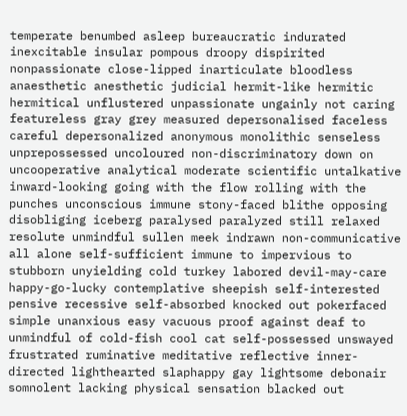temperate benumbed asleep bureaucratic indurated inexcitable insular pompous droopy dispirited nonpassionate close-lipped inarticulate bloodless anaesthetic anesthetic judicial hermit-like hermitic hermitical unflustered unpassionate ungainly not caring featureless gray grey measured depersonalised faceless careful depersonalized anonymous monolithic senseless unprepossessed uncoloured non-discriminatory down on uncooperative analytical moderate scientific untalkative inward-looking going with the flow rolling with the punches unconscious immune stony-faced blithe opposing disobliging iceberg paralysed paralyzed still relaxed resolute unmindful sullen meek indrawn non-communicative all alone self-sufficient immune to impervious to stubborn unyielding cold turkey labored devil-may-care happy-go-lucky contemplative sheepish self-interested pensive recessive self-absorbed knocked out pokerfaced simple unanxious easy vacuous proof against deaf to unmindful of cold-fish cool cat self-possessed unswayed frustrated ruminative meditative reflective inner-directed lighthearted slaphappy gay lightsome debonair somnolent lacking physical sensation blacked out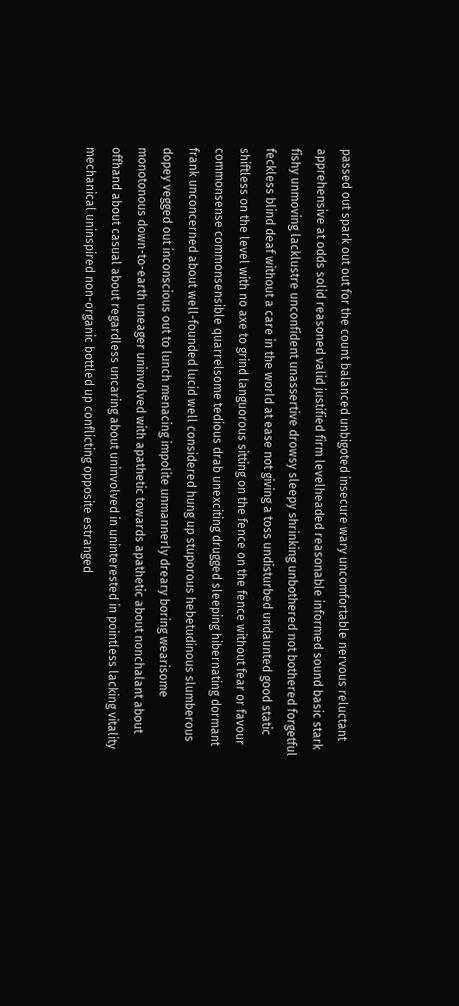passed out spark out out for the count balanced unbigoted insecure wary uncomfortable nervous reluctant apprehensive at odds solid reasoned valid justified firm levelheaded reasonable informed sound basic stark fishy unmoving lacklustre unconfident unassertive drowsy sleepy shrinking unbothered not bothered forgetful feckless blind deaf without a care in the world at ease not giving a toss undisturbed undaunted good static shiftless on the level with no axe to grind languorous sitting on the fence on the fence without fear or favour commonsense commonsensible quarrelsome tedious drab unexciting drugged sleeping hibernating dormant frank unconcerned about well-founded lucid well considered hung up stuporous hebetudinous slumberous dopey vegged out inconscious out to lunch menacing impolite unmannerly dreary boring wearisome monotonous down-to-earth uneager uninvolved with apathetic towards apathetic about nonchalant about offhand about casual about regardless uncaring about uninvolved in uninterested in pointless lacking vitality mechanical uninspired non-organic bottled up conflicting opposite estranged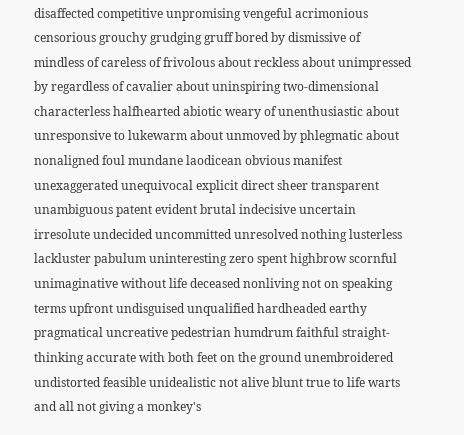disaffected competitive unpromising vengeful acrimonious censorious grouchy grudging gruff bored by dismissive of mindless of careless of frivolous about reckless about unimpressed by regardless of cavalier about uninspiring two-dimensional characterless halfhearted abiotic weary of unenthusiastic about unresponsive to lukewarm about unmoved by phlegmatic about nonaligned foul mundane laodicean obvious manifest unexaggerated unequivocal explicit direct sheer transparent unambiguous patent evident brutal indecisive uncertain irresolute undecided uncommitted unresolved nothing lusterless lackluster pabulum uninteresting zero spent highbrow scornful unimaginative without life deceased nonliving not on speaking terms upfront undisguised unqualified hardheaded earthy pragmatical uncreative pedestrian humdrum faithful straight-thinking accurate with both feet on the ground unembroidered undistorted feasible unidealistic not alive blunt true to life warts and all not giving a monkey's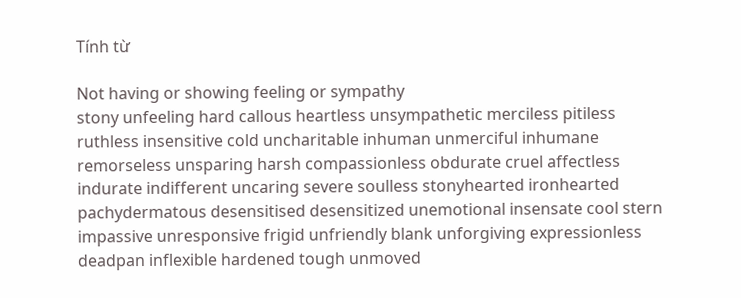Tính từ

Not having or showing feeling or sympathy
stony unfeeling hard callous heartless unsympathetic merciless pitiless ruthless insensitive cold uncharitable inhuman unmerciful inhumane remorseless unsparing harsh compassionless obdurate cruel affectless indurate indifferent uncaring severe soulless stonyhearted ironhearted pachydermatous desensitised desensitized unemotional insensate cool stern impassive unresponsive frigid unfriendly blank unforgiving expressionless deadpan inflexible hardened tough unmoved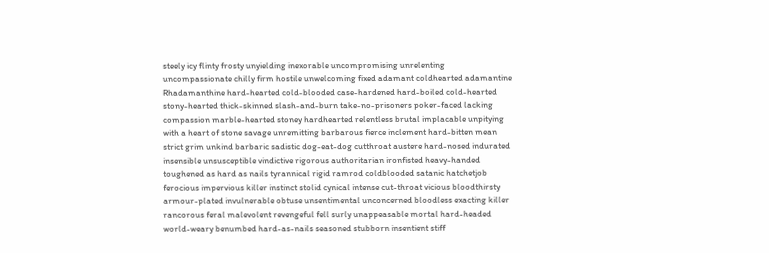steely icy flinty frosty unyielding inexorable uncompromising unrelenting uncompassionate chilly firm hostile unwelcoming fixed adamant coldhearted adamantine Rhadamanthine hard-hearted cold-blooded case-hardened hard-boiled cold-hearted stony-hearted thick-skinned slash-and-burn take-no-prisoners poker-faced lacking compassion marble-hearted stoney hardhearted relentless brutal implacable unpitying with a heart of stone savage unremitting barbarous fierce inclement hard-bitten mean strict grim unkind barbaric sadistic dog-eat-dog cutthroat austere hard-nosed indurated insensible unsusceptible vindictive rigorous authoritarian ironfisted heavy-handed toughened as hard as nails tyrannical rigid ramrod coldblooded satanic hatchetjob ferocious impervious killer instinct stolid cynical intense cut-throat vicious bloodthirsty armour-plated invulnerable obtuse unsentimental unconcerned bloodless exacting killer rancorous feral malevolent revengeful fell surly unappeasable mortal hard-headed world-weary benumbed hard-as-nails seasoned stubborn insentient stiff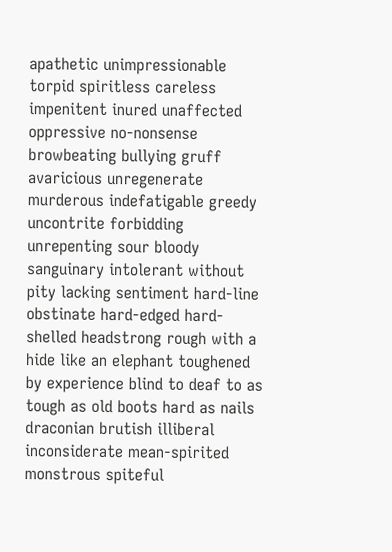apathetic unimpressionable torpid spiritless careless impenitent inured unaffected oppressive no-nonsense browbeating bullying gruff avaricious unregenerate murderous indefatigable greedy uncontrite forbidding unrepenting sour bloody sanguinary intolerant without pity lacking sentiment hard-line obstinate hard-edged hard-shelled headstrong rough with a hide like an elephant toughened by experience blind to deaf to as tough as old boots hard as nails draconian brutish illiberal inconsiderate mean-spirited monstrous spiteful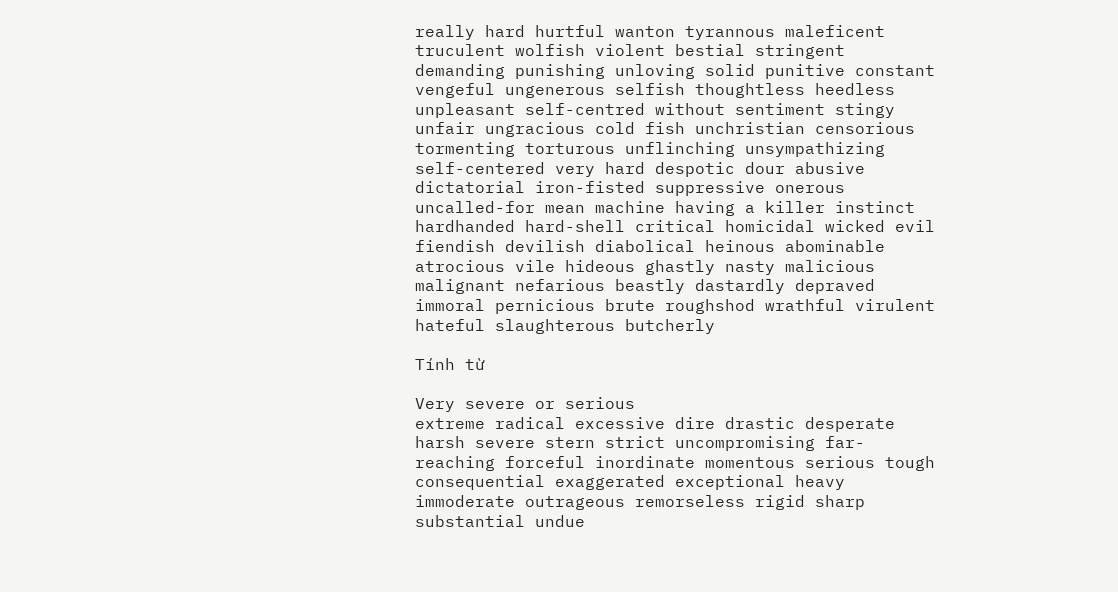really hard hurtful wanton tyrannous maleficent truculent wolfish violent bestial stringent demanding punishing unloving solid punitive constant vengeful ungenerous selfish thoughtless heedless unpleasant self-centred without sentiment stingy unfair ungracious cold fish unchristian censorious tormenting torturous unflinching unsympathizing self-centered very hard despotic dour abusive dictatorial iron-fisted suppressive onerous uncalled-for mean machine having a killer instinct hardhanded hard-shell critical homicidal wicked evil fiendish devilish diabolical heinous abominable atrocious vile hideous ghastly nasty malicious malignant nefarious beastly dastardly depraved immoral pernicious brute roughshod wrathful virulent hateful slaughterous butcherly

Tính từ

Very severe or serious
extreme radical excessive dire drastic desperate harsh severe stern strict uncompromising far-reaching forceful inordinate momentous serious tough consequential exaggerated exceptional heavy immoderate outrageous remorseless rigid sharp substantial undue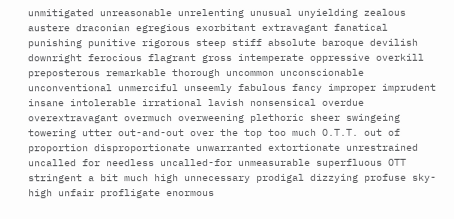unmitigated unreasonable unrelenting unusual unyielding zealous austere draconian egregious exorbitant extravagant fanatical punishing punitive rigorous steep stiff absolute baroque devilish downright ferocious flagrant gross intemperate oppressive overkill preposterous remarkable thorough uncommon unconscionable unconventional unmerciful unseemly fabulous fancy improper imprudent insane intolerable irrational lavish nonsensical overdue overextravagant overmuch overweening plethoric sheer swingeing towering utter out-and-out over the top too much O.T.T. out of proportion disproportionate unwarranted extortionate unrestrained uncalled for needless uncalled-for unmeasurable superfluous OTT stringent a bit much high unnecessary prodigal dizzying profuse sky-high unfair profligate enormous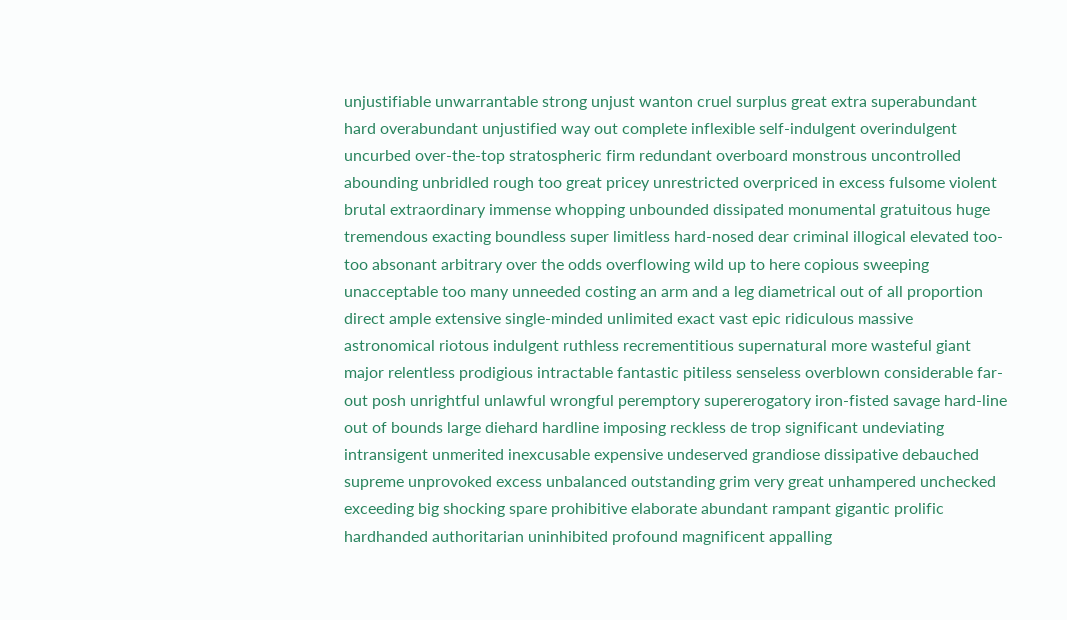unjustifiable unwarrantable strong unjust wanton cruel surplus great extra superabundant hard overabundant unjustified way out complete inflexible self-indulgent overindulgent uncurbed over-the-top stratospheric firm redundant overboard monstrous uncontrolled abounding unbridled rough too great pricey unrestricted overpriced in excess fulsome violent brutal extraordinary immense whopping unbounded dissipated monumental gratuitous huge tremendous exacting boundless super limitless hard-nosed dear criminal illogical elevated too-too absonant arbitrary over the odds overflowing wild up to here copious sweeping unacceptable too many unneeded costing an arm and a leg diametrical out of all proportion direct ample extensive single-minded unlimited exact vast epic ridiculous massive astronomical riotous indulgent ruthless recrementitious supernatural more wasteful giant major relentless prodigious intractable fantastic pitiless senseless overblown considerable far-out posh unrightful unlawful wrongful peremptory supererogatory iron-fisted savage hard-line out of bounds large diehard hardline imposing reckless de trop significant undeviating intransigent unmerited inexcusable expensive undeserved grandiose dissipative debauched supreme unprovoked excess unbalanced outstanding grim very great unhampered unchecked exceeding big shocking spare prohibitive elaborate abundant rampant gigantic prolific hardhanded authoritarian uninhibited profound magnificent appalling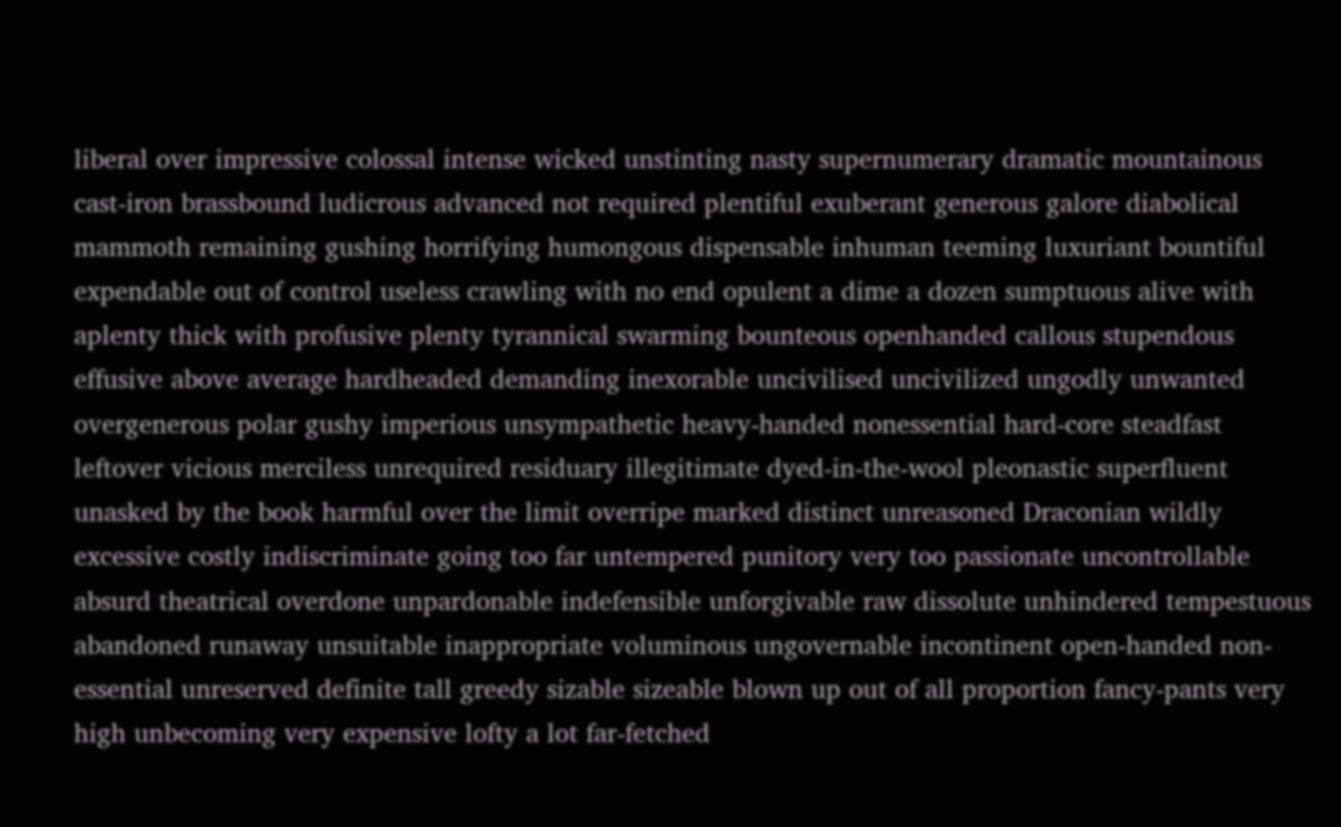liberal over impressive colossal intense wicked unstinting nasty supernumerary dramatic mountainous cast-iron brassbound ludicrous advanced not required plentiful exuberant generous galore diabolical mammoth remaining gushing horrifying humongous dispensable inhuman teeming luxuriant bountiful expendable out of control useless crawling with no end opulent a dime a dozen sumptuous alive with aplenty thick with profusive plenty tyrannical swarming bounteous openhanded callous stupendous effusive above average hardheaded demanding inexorable uncivilised uncivilized ungodly unwanted overgenerous polar gushy imperious unsympathetic heavy-handed nonessential hard-core steadfast leftover vicious merciless unrequired residuary illegitimate dyed-in-the-wool pleonastic superfluent unasked by the book harmful over the limit overripe marked distinct unreasoned Draconian wildly excessive costly indiscriminate going too far untempered punitory very too passionate uncontrollable absurd theatrical overdone unpardonable indefensible unforgivable raw dissolute unhindered tempestuous abandoned runaway unsuitable inappropriate voluminous ungovernable incontinent open-handed non-essential unreserved definite tall greedy sizable sizeable blown up out of all proportion fancy-pants very high unbecoming very expensive lofty a lot far-fetched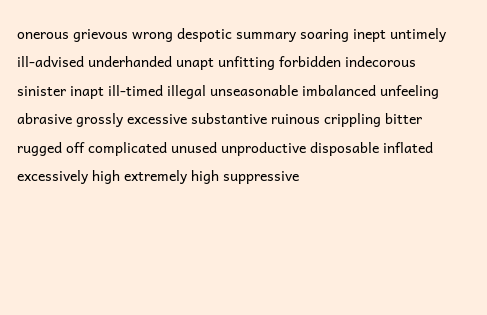onerous grievous wrong despotic summary soaring inept untimely ill-advised underhanded unapt unfitting forbidden indecorous sinister inapt ill-timed illegal unseasonable imbalanced unfeeling abrasive grossly excessive substantive ruinous crippling bitter rugged off complicated unused unproductive disposable inflated excessively high extremely high suppressive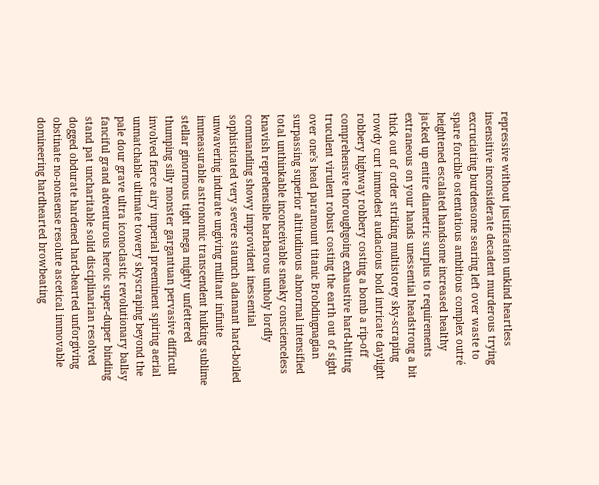repressive without justification unkind heartless insensitive inconsiderate decadent murderous trying excruciating burdensome searing left over waste to spare forcible ostentatious ambitious complex outré heightened escalated handsome increased healthy jacked up entire diametric surplus to requirements extraneous on your hands unessential headstrong a bit thick out of order striking multistorey sky-scraping rowdy curt immodest audacious bold intricate daylight robbery highway robbery costing a bomb a rip-off comprehensive thoroughgoing exhaustive hard-hitting truculent virulent robust costing the earth out of sight over one's head paramount titanic Brobdingnagian surpassing superior altitudinous abnormal intensified total unthinkable inconceivable sneaky conscienceless knavish reprehensible barbarous unholy lordly commanding showy improvident inessential sophisticated very severe staunch adamant hard-boiled unwavering indurate ungiving militant infinite immeasurable astronomic transcendent hulking sublime stellar ginormous tight mega mighty unfettered thumping silly monster gargantuan pervasive difficult involved fierce airy imperial preeminent spiring aerial unmatchable ultimate towery skyscraping beyond the pale dour grave ultra iconoclastic revolutionary ballsy fanciful grand adventurous heroic super-duper binding stand pat uncharitable solid disciplinarian resolved dogged obdurate hardened hard-hearted unforgiving obstinate no-nonsense resolute ascetical immovable domineering hardhearted browbeating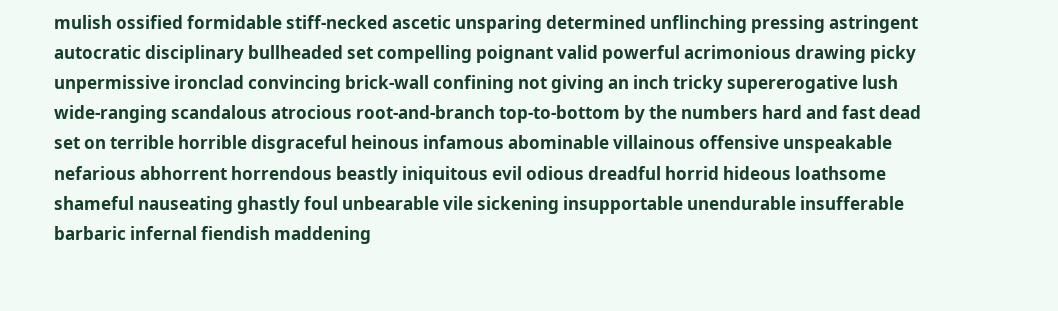mulish ossified formidable stiff-necked ascetic unsparing determined unflinching pressing astringent autocratic disciplinary bullheaded set compelling poignant valid powerful acrimonious drawing picky unpermissive ironclad convincing brick-wall confining not giving an inch tricky supererogative lush wide-ranging scandalous atrocious root-and-branch top-to-bottom by the numbers hard and fast dead set on terrible horrible disgraceful heinous infamous abominable villainous offensive unspeakable nefarious abhorrent horrendous beastly iniquitous evil odious dreadful horrid hideous loathsome shameful nauseating ghastly foul unbearable vile sickening insupportable unendurable insufferable barbaric infernal fiendish maddening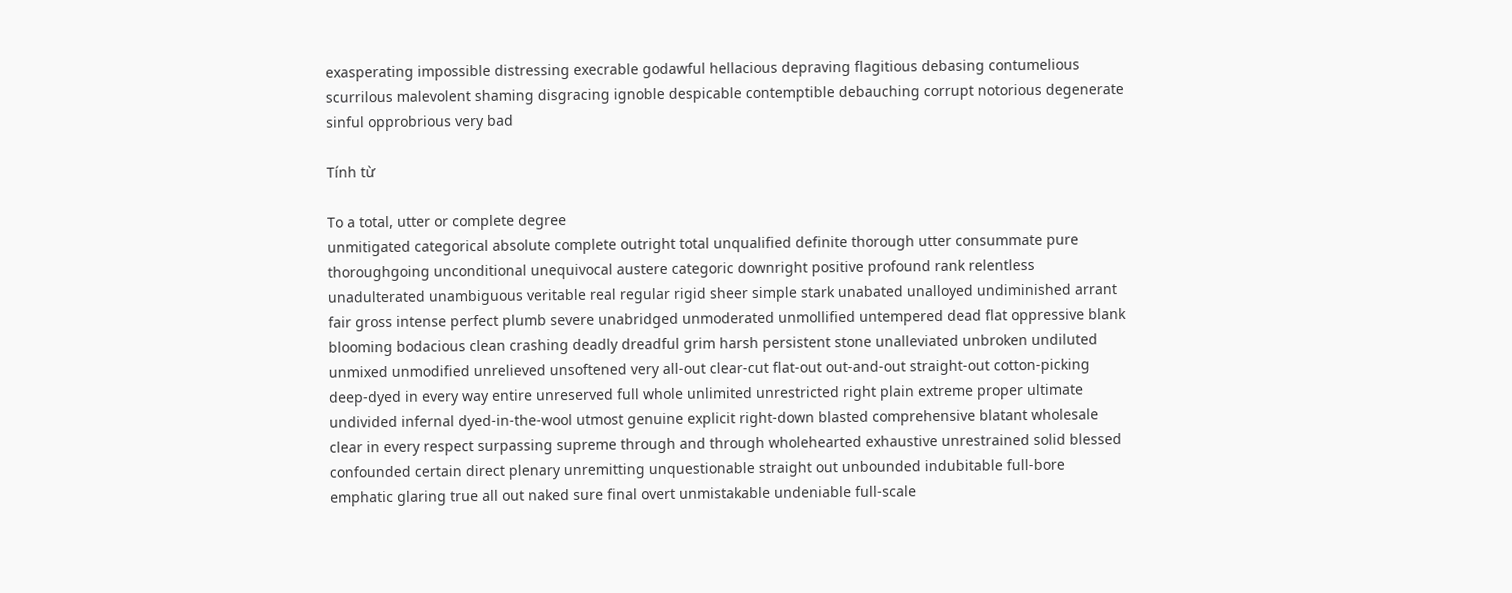exasperating impossible distressing execrable godawful hellacious depraving flagitious debasing contumelious scurrilous malevolent shaming disgracing ignoble despicable contemptible debauching corrupt notorious degenerate sinful opprobrious very bad

Tính từ

To a total, utter or complete degree
unmitigated categorical absolute complete outright total unqualified definite thorough utter consummate pure thoroughgoing unconditional unequivocal austere categoric downright positive profound rank relentless unadulterated unambiguous veritable real regular rigid sheer simple stark unabated unalloyed undiminished arrant fair gross intense perfect plumb severe unabridged unmoderated unmollified untempered dead flat oppressive blank blooming bodacious clean crashing deadly dreadful grim harsh persistent stone unalleviated unbroken undiluted unmixed unmodified unrelieved unsoftened very all-out clear-cut flat-out out-and-out straight-out cotton-picking deep-dyed in every way entire unreserved full whole unlimited unrestricted right plain extreme proper ultimate undivided infernal dyed-in-the-wool utmost genuine explicit right-down blasted comprehensive blatant wholesale clear in every respect surpassing supreme through and through wholehearted exhaustive unrestrained solid blessed confounded certain direct plenary unremitting unquestionable straight out unbounded indubitable full-bore emphatic glaring true all out naked sure final overt unmistakable undeniable full-scale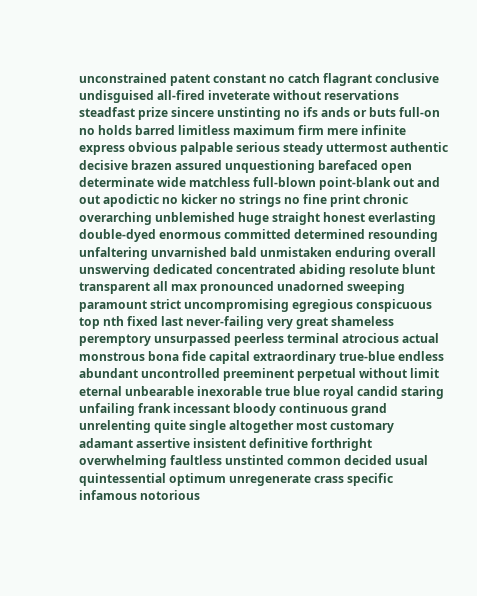unconstrained patent constant no catch flagrant conclusive undisguised all-fired inveterate without reservations steadfast prize sincere unstinting no ifs ands or buts full-on no holds barred limitless maximum firm mere infinite express obvious palpable serious steady uttermost authentic decisive brazen assured unquestioning barefaced open determinate wide matchless full-blown point-blank out and out apodictic no kicker no strings no fine print chronic overarching unblemished huge straight honest everlasting double-dyed enormous committed determined resounding unfaltering unvarnished bald unmistaken enduring overall unswerving dedicated concentrated abiding resolute blunt transparent all max pronounced unadorned sweeping paramount strict uncompromising egregious conspicuous top nth fixed last never-failing very great shameless peremptory unsurpassed peerless terminal atrocious actual monstrous bona fide capital extraordinary true-blue endless abundant uncontrolled preeminent perpetual without limit eternal unbearable inexorable true blue royal candid staring unfailing frank incessant bloody continuous grand unrelenting quite single altogether most customary adamant assertive insistent definitive forthright overwhelming faultless unstinted common decided usual quintessential optimum unregenerate crass specific infamous notorious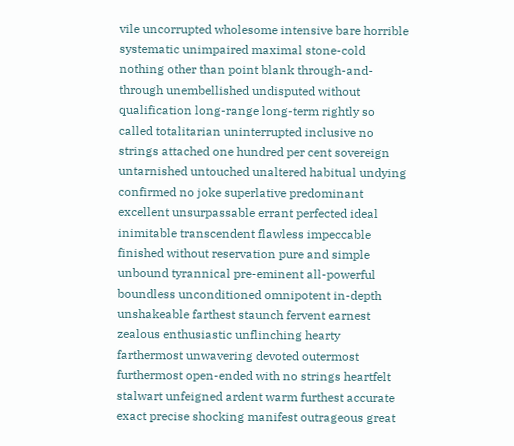vile uncorrupted wholesome intensive bare horrible systematic unimpaired maximal stone-cold nothing other than point blank through-and-through unembellished undisputed without qualification long-range long-term rightly so called totalitarian uninterrupted inclusive no strings attached one hundred per cent sovereign untarnished untouched unaltered habitual undying confirmed no joke superlative predominant excellent unsurpassable errant perfected ideal inimitable transcendent flawless impeccable finished without reservation pure and simple unbound tyrannical pre-eminent all-powerful boundless unconditioned omnipotent in-depth unshakeable farthest staunch fervent earnest zealous enthusiastic unflinching hearty farthermost unwavering devoted outermost furthermost open-ended with no strings heartfelt stalwart unfeigned ardent warm furthest accurate exact precise shocking manifest outrageous great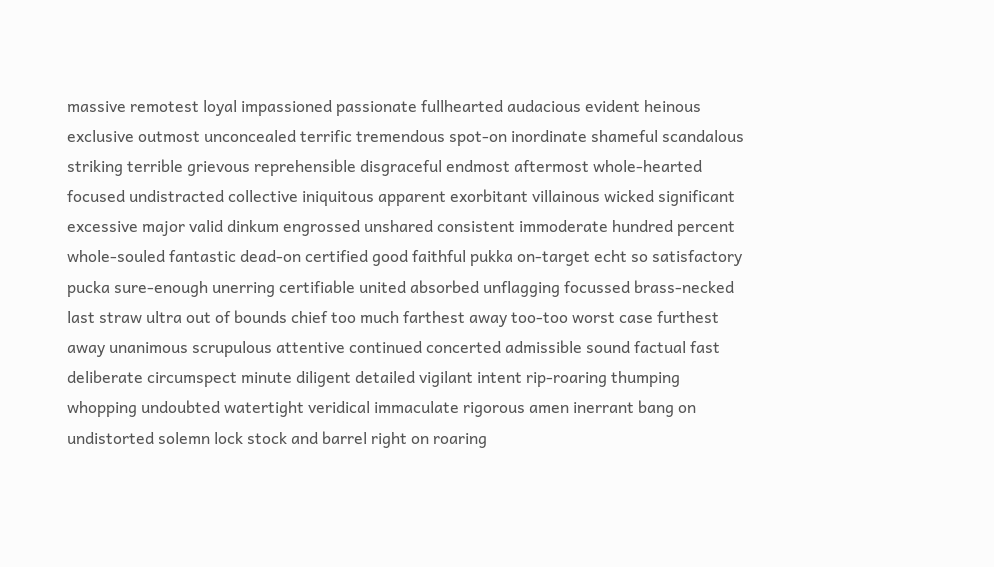massive remotest loyal impassioned passionate fullhearted audacious evident heinous exclusive outmost unconcealed terrific tremendous spot-on inordinate shameful scandalous striking terrible grievous reprehensible disgraceful endmost aftermost whole-hearted focused undistracted collective iniquitous apparent exorbitant villainous wicked significant excessive major valid dinkum engrossed unshared consistent immoderate hundred percent whole-souled fantastic dead-on certified good faithful pukka on-target echt so satisfactory pucka sure-enough unerring certifiable united absorbed unflagging focussed brass-necked last straw ultra out of bounds chief too much farthest away too-too worst case furthest away unanimous scrupulous attentive continued concerted admissible sound factual fast deliberate circumspect minute diligent detailed vigilant intent rip-roaring thumping whopping undoubted watertight veridical immaculate rigorous amen inerrant bang on undistorted solemn lock stock and barrel right on roaring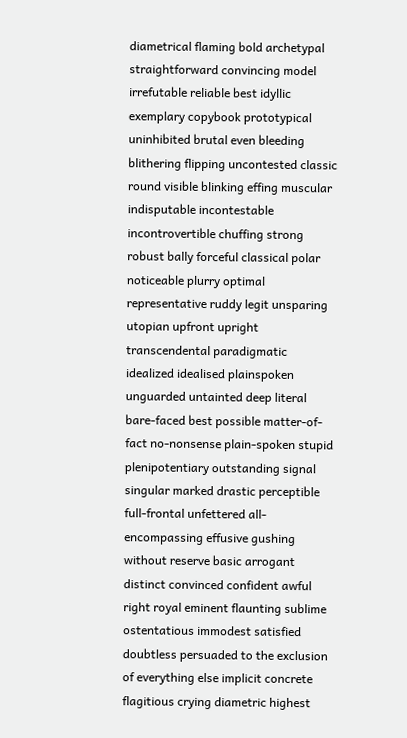diametrical flaming bold archetypal straightforward convincing model irrefutable reliable best idyllic exemplary copybook prototypical uninhibited brutal even bleeding blithering flipping uncontested classic round visible blinking effing muscular indisputable incontestable incontrovertible chuffing strong robust bally forceful classical polar noticeable plurry optimal representative ruddy legit unsparing utopian upfront upright transcendental paradigmatic idealized idealised plainspoken unguarded untainted deep literal bare-faced best possible matter-of-fact no-nonsense plain-spoken stupid plenipotentiary outstanding signal singular marked drastic perceptible full-frontal unfettered all-encompassing effusive gushing without reserve basic arrogant distinct convinced confident awful right royal eminent flaunting sublime ostentatious immodest satisfied doubtless persuaded to the exclusion of everything else implicit concrete flagitious crying diametric highest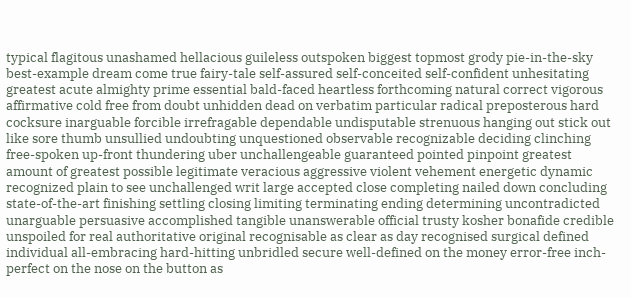typical flagitous unashamed hellacious guileless outspoken biggest topmost grody pie-in-the-sky best-example dream come true fairy-tale self-assured self-conceited self-confident unhesitating greatest acute almighty prime essential bald-faced heartless forthcoming natural correct vigorous affirmative cold free from doubt unhidden dead on verbatim particular radical preposterous hard cocksure inarguable forcible irrefragable dependable undisputable strenuous hanging out stick out like sore thumb unsullied undoubting unquestioned observable recognizable deciding clinching free-spoken up-front thundering uber unchallengeable guaranteed pointed pinpoint greatest amount of greatest possible legitimate veracious aggressive violent vehement energetic dynamic recognized plain to see unchallenged writ large accepted close completing nailed down concluding state-of-the-art finishing settling closing limiting terminating ending determining uncontradicted unarguable persuasive accomplished tangible unanswerable official trusty kosher bonafide credible unspoiled for real authoritative original recognisable as clear as day recognised surgical defined individual all-embracing hard-hitting unbridled secure well-defined on the money error-free inch-perfect on the nose on the button as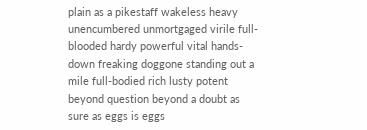plain as a pikestaff wakeless heavy unencumbered unmortgaged virile full-blooded hardy powerful vital hands-down freaking doggone standing out a mile full-bodied rich lusty potent beyond question beyond a doubt as sure as eggs is eggs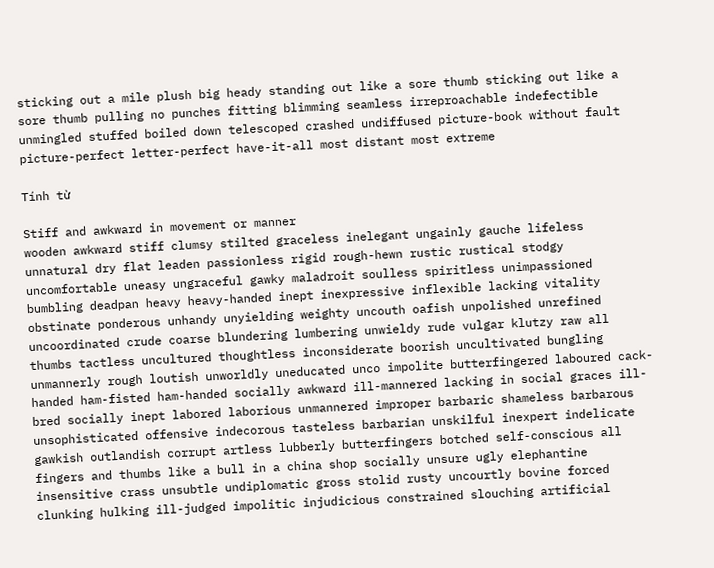sticking out a mile plush big heady standing out like a sore thumb sticking out like a sore thumb pulling no punches fitting blimming seamless irreproachable indefectible unmingled stuffed boiled down telescoped crashed undiffused picture-book without fault picture-perfect letter-perfect have-it-all most distant most extreme

Tính từ

Stiff and awkward in movement or manner
wooden awkward stiff clumsy stilted graceless inelegant ungainly gauche lifeless unnatural dry flat leaden passionless rigid rough-hewn rustic rustical stodgy uncomfortable uneasy ungraceful gawky maladroit soulless spiritless unimpassioned bumbling deadpan heavy heavy-handed inept inexpressive inflexible lacking vitality obstinate ponderous unhandy unyielding weighty uncouth oafish unpolished unrefined uncoordinated crude coarse blundering lumbering unwieldy rude vulgar klutzy raw all thumbs tactless uncultured thoughtless inconsiderate boorish uncultivated bungling unmannerly rough loutish unworldly uneducated unco impolite butterfingered laboured cack-handed ham-fisted ham-handed socially awkward ill-mannered lacking in social graces ill-bred socially inept labored laborious unmannered improper barbaric shameless barbarous unsophisticated offensive indecorous tasteless barbarian unskilful inexpert indelicate gawkish outlandish corrupt artless lubberly butterfingers botched self-conscious all fingers and thumbs like a bull in a china shop socially unsure ugly elephantine insensitive crass unsubtle undiplomatic gross stolid rusty uncourtly bovine forced clunking hulking ill-judged impolitic injudicious constrained slouching artificial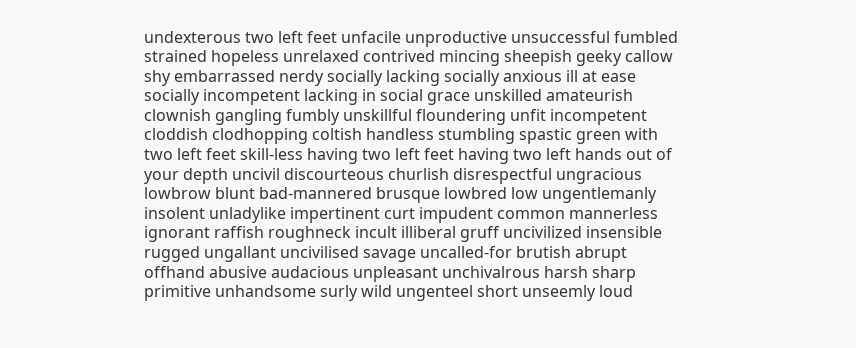undexterous two left feet unfacile unproductive unsuccessful fumbled strained hopeless unrelaxed contrived mincing sheepish geeky callow shy embarrassed nerdy socially lacking socially anxious ill at ease socially incompetent lacking in social grace unskilled amateurish clownish gangling fumbly unskillful floundering unfit incompetent cloddish clodhopping coltish handless stumbling spastic green with two left feet skill-less having two left feet having two left hands out of your depth uncivil discourteous churlish disrespectful ungracious lowbrow blunt bad-mannered brusque lowbred low ungentlemanly insolent unladylike impertinent curt impudent common mannerless ignorant raffish roughneck incult illiberal gruff uncivilized insensible rugged ungallant uncivilised savage uncalled-for brutish abrupt offhand abusive audacious unpleasant unchivalrous harsh sharp primitive unhandsome surly wild ungenteel short unseemly loud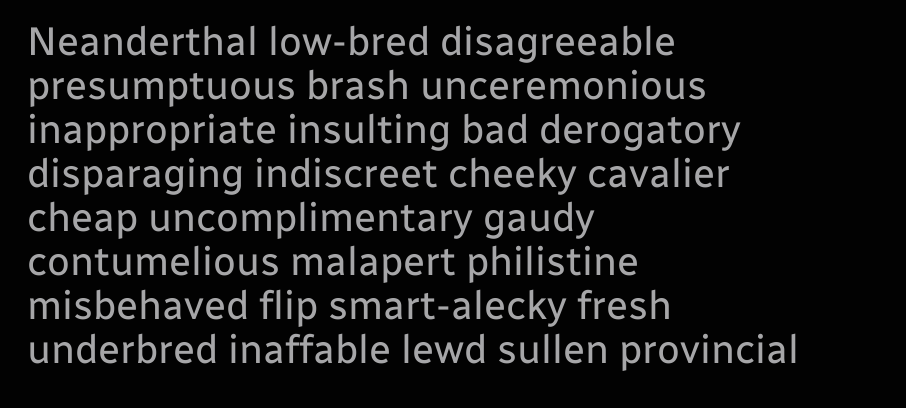Neanderthal low-bred disagreeable presumptuous brash unceremonious inappropriate insulting bad derogatory disparaging indiscreet cheeky cavalier cheap uncomplimentary gaudy contumelious malapert philistine misbehaved flip smart-alecky fresh underbred inaffable lewd sullen provincial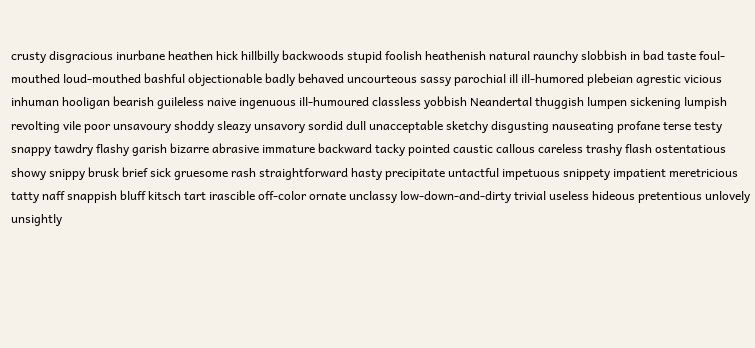crusty disgracious inurbane heathen hick hillbilly backwoods stupid foolish heathenish natural raunchy slobbish in bad taste foul-mouthed loud-mouthed bashful objectionable badly behaved uncourteous sassy parochial ill ill-humored plebeian agrestic vicious inhuman hooligan bearish guileless naive ingenuous ill-humoured classless yobbish Neandertal thuggish lumpen sickening lumpish revolting vile poor unsavoury shoddy sleazy unsavory sordid dull unacceptable sketchy disgusting nauseating profane terse testy snappy tawdry flashy garish bizarre abrasive immature backward tacky pointed caustic callous careless trashy flash ostentatious showy snippy brusk brief sick gruesome rash straightforward hasty precipitate untactful impetuous snippety impatient meretricious tatty naff snappish bluff kitsch tart irascible off-color ornate unclassy low-down-and-dirty trivial useless hideous pretentious unlovely unsightly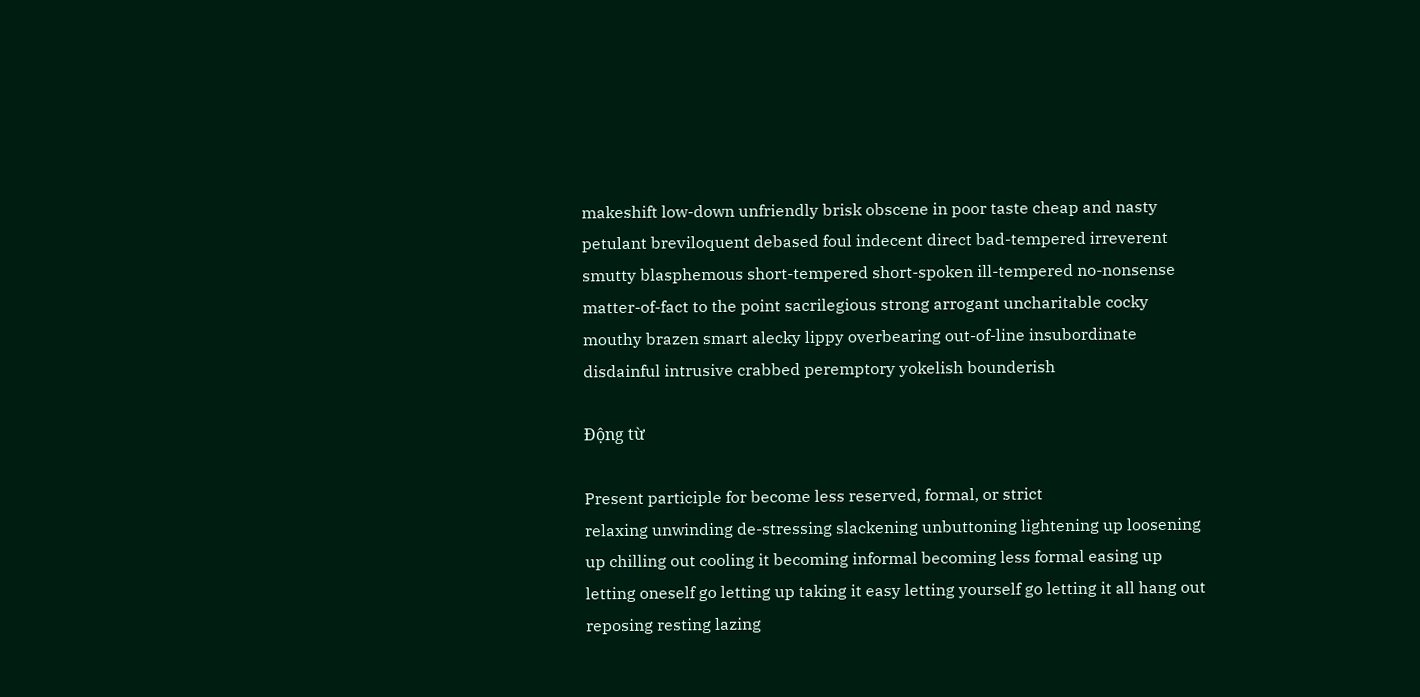makeshift low-down unfriendly brisk obscene in poor taste cheap and nasty petulant breviloquent debased foul indecent direct bad-tempered irreverent smutty blasphemous short-tempered short-spoken ill-tempered no-nonsense matter-of-fact to the point sacrilegious strong arrogant uncharitable cocky mouthy brazen smart alecky lippy overbearing out-of-line insubordinate disdainful intrusive crabbed peremptory yokelish bounderish

Động từ

Present participle for become less reserved, formal, or strict
relaxing unwinding de-stressing slackening unbuttoning lightening up loosening up chilling out cooling it becoming informal becoming less formal easing up letting oneself go letting up taking it easy letting yourself go letting it all hang out reposing resting lazing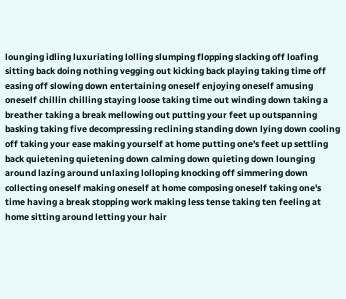lounging idling luxuriating lolling slumping flopping slacking off loafing sitting back doing nothing vegging out kicking back playing taking time off easing off slowing down entertaining oneself enjoying oneself amusing oneself chillin chilling staying loose taking time out winding down taking a breather taking a break mellowing out putting your feet up outspanning basking taking five decompressing reclining standing down lying down cooling off taking your ease making yourself at home putting one's feet up settling back quietening quietening down calming down quieting down lounging around lazing around unlaxing lolloping knocking off simmering down collecting oneself making oneself at home composing oneself taking one's time having a break stopping work making less tense taking ten feeling at home sitting around letting your hair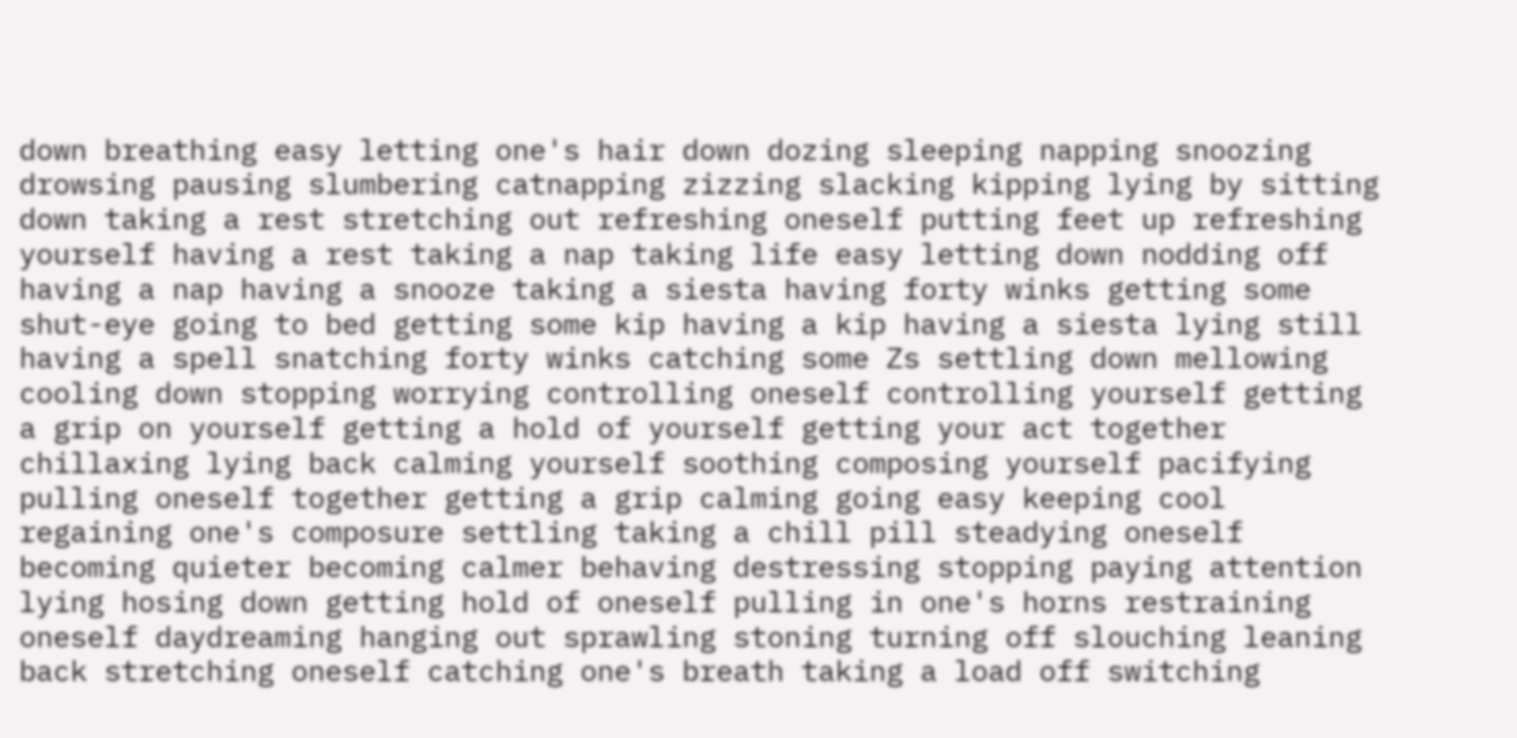down breathing easy letting one's hair down dozing sleeping napping snoozing drowsing pausing slumbering catnapping zizzing slacking kipping lying by sitting down taking a rest stretching out refreshing oneself putting feet up refreshing yourself having a rest taking a nap taking life easy letting down nodding off having a nap having a snooze taking a siesta having forty winks getting some shut-eye going to bed getting some kip having a kip having a siesta lying still having a spell snatching forty winks catching some Zs settling down mellowing cooling down stopping worrying controlling oneself controlling yourself getting a grip on yourself getting a hold of yourself getting your act together chillaxing lying back calming yourself soothing composing yourself pacifying pulling oneself together getting a grip calming going easy keeping cool regaining one's composure settling taking a chill pill steadying oneself becoming quieter becoming calmer behaving destressing stopping paying attention lying hosing down getting hold of oneself pulling in one's horns restraining oneself daydreaming hanging out sprawling stoning turning off slouching leaning back stretching oneself catching one's breath taking a load off switching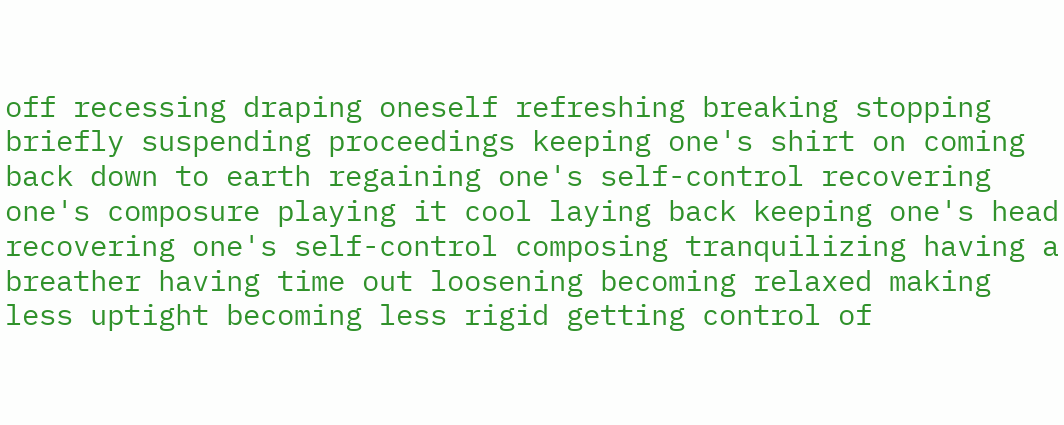off recessing draping oneself refreshing breaking stopping briefly suspending proceedings keeping one's shirt on coming back down to earth regaining one's self-control recovering one's composure playing it cool laying back keeping one's head recovering one's self-control composing tranquilizing having a breather having time out loosening becoming relaxed making less uptight becoming less rigid getting control of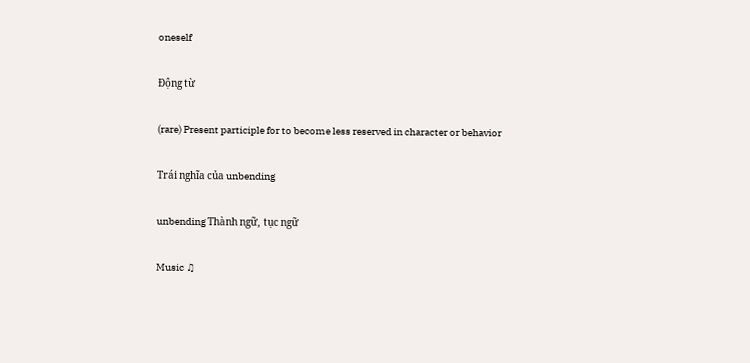oneself

Động từ

(rare) Present participle for to become less reserved in character or behavior

Trái nghĩa của unbending

unbending Thành ngữ, tục ngữ

Music ♫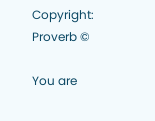Copyright: Proverb ©

You are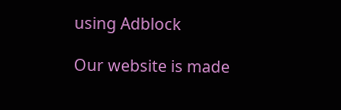using Adblock

Our website is made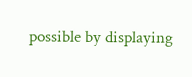possible by displaying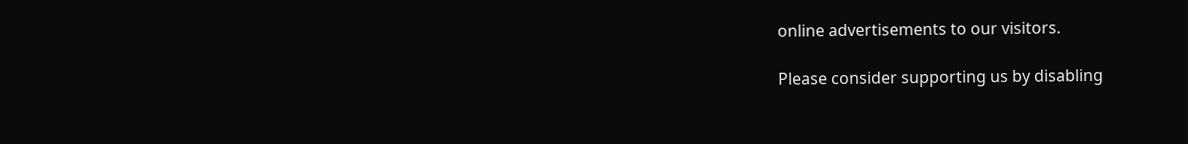online advertisements to our visitors.

Please consider supporting us by disabling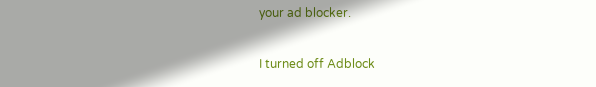your ad blocker.

I turned off Adblock